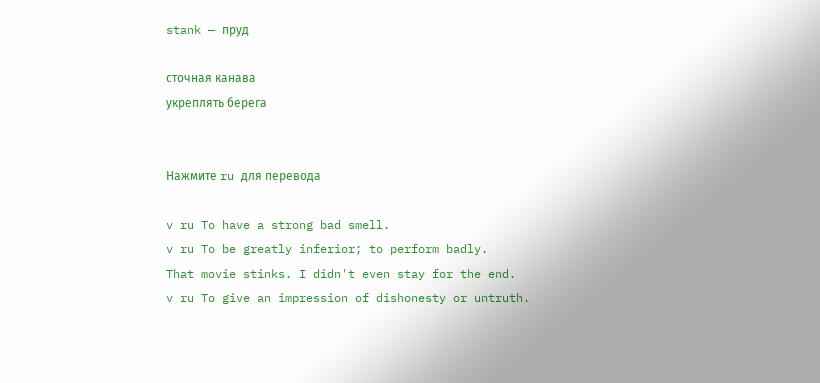stank — пруд

сточная канава
укреплять берега


Нажмите ru для перевода

v ru To have a strong bad smell.
v ru To be greatly inferior; to perform badly.
That movie stinks. I didn't even stay for the end.
v ru To give an impression of dishonesty or untruth.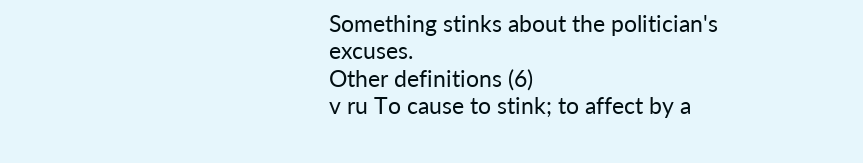Something stinks about the politician's excuses.
Other definitions (6)
v ru To cause to stink; to affect by a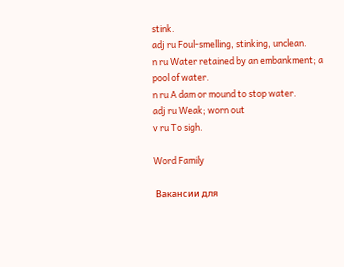stink.
adj ru Foul-smelling, stinking, unclean.
n ru Water retained by an embankment; a pool of water.
n ru A dam or mound to stop water.
adj ru Weak; worn out
v ru To sigh.

Word Family

 Вакансии для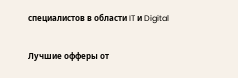специалистов в области IT и Digital

Лучшие офферы от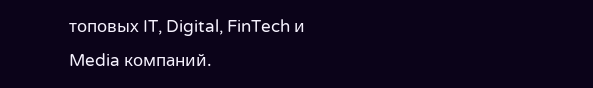топовых IT, Digital, FinTech и Media компаний.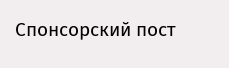Спонсорский пост